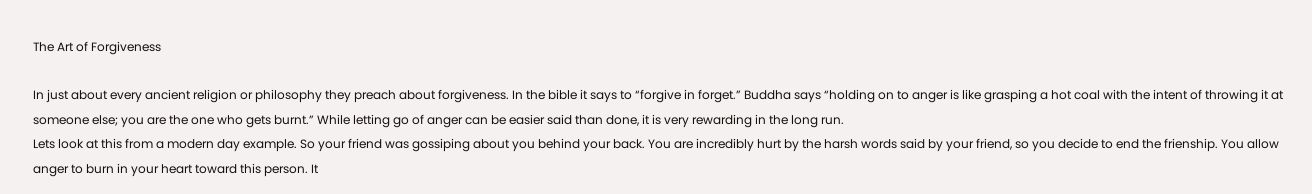The Art of Forgiveness

In just about every ancient religion or philosophy they preach about forgiveness. In the bible it says to “forgive in forget.” Buddha says “holding on to anger is like grasping a hot coal with the intent of throwing it at someone else; you are the one who gets burnt.” While letting go of anger can be easier said than done, it is very rewarding in the long run.
Lets look at this from a modern day example. So your friend was gossiping about you behind your back. You are incredibly hurt by the harsh words said by your friend, so you decide to end the frienship. You allow anger to burn in your heart toward this person. It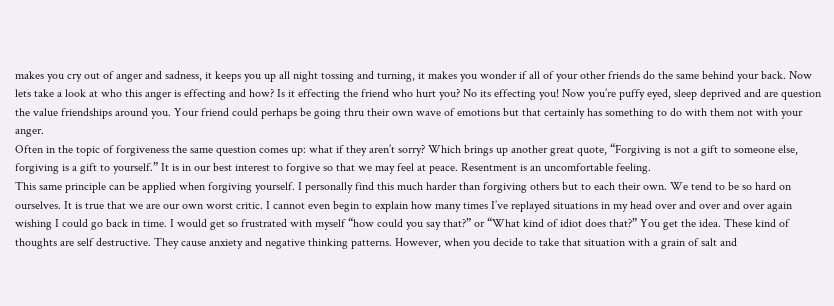makes you cry out of anger and sadness, it keeps you up all night tossing and turning, it makes you wonder if all of your other friends do the same behind your back. Now lets take a look at who this anger is effecting and how? Is it effecting the friend who hurt you? No its effecting you! Now you’re puffy eyed, sleep deprived and are question the value friendships around you. Your friend could perhaps be going thru their own wave of emotions but that certainly has something to do with them not with your anger.
Often in the topic of forgiveness the same question comes up: what if they aren’t sorry? Which brings up another great quote, “Forgiving is not a gift to someone else, forgiving is a gift to yourself.” It is in our best interest to forgive so that we may feel at peace. Resentment is an uncomfortable feeling.
This same principle can be applied when forgiving yourself. I personally find this much harder than forgiving others but to each their own. We tend to be so hard on ourselves. It is true that we are our own worst critic. I cannot even begin to explain how many times I’ve replayed situations in my head over and over and over again wishing I could go back in time. I would get so frustrated with myself “how could you say that?” or “What kind of idiot does that?” You get the idea. These kind of thoughts are self destructive. They cause anxiety and negative thinking patterns. However, when you decide to take that situation with a grain of salt and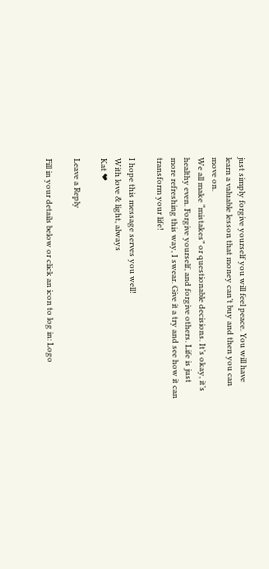just simply forgive yourself you will feel peace. You will have learn a valuable lesson that money can’t buy and then you can move on.
We all make “mistakes” or questionable decisions. It’s okay, it’s healthy even. Forgive yourself, and forgive others. Life is just more refreshing this way, I swear. Give it a try and see how it can transform your life!

I hope this message serves you well!
With love & light, always
Kat ❤

Leave a Reply

Fill in your details below or click an icon to log in: Logo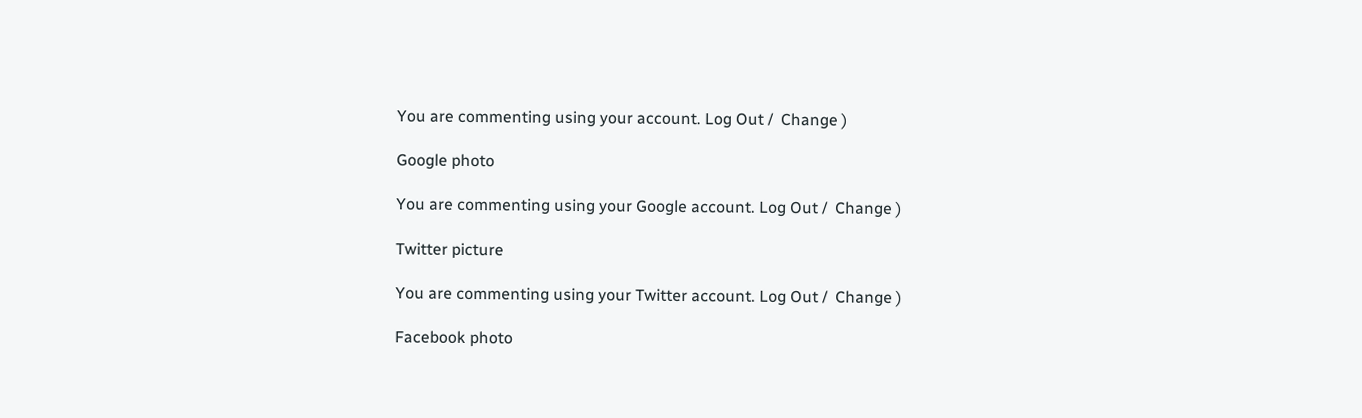You are commenting using your account. Log Out /  Change )

Google photo

You are commenting using your Google account. Log Out /  Change )

Twitter picture

You are commenting using your Twitter account. Log Out /  Change )

Facebook photo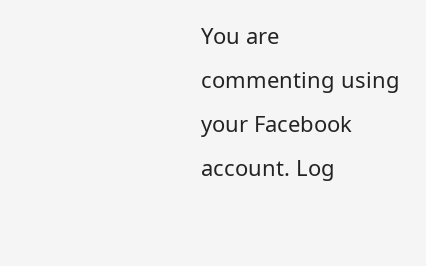You are commenting using your Facebook account. Log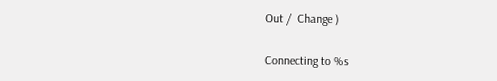Out /  Change )

Connecting to %s